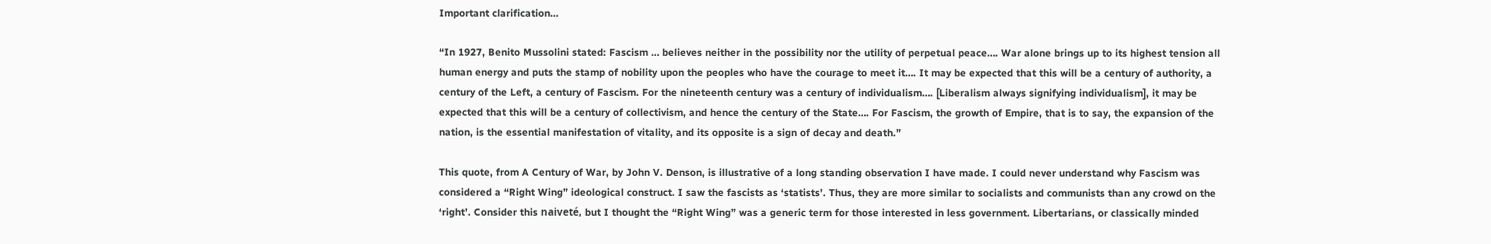Important clarification…

“In 1927, Benito Mussolini stated: Fascism … believes neither in the possibility nor the utility of perpetual peace…. War alone brings up to its highest tension all human energy and puts the stamp of nobility upon the peoples who have the courage to meet it…. It may be expected that this will be a century of authority, a century of the Left, a century of Fascism. For the nineteenth century was a century of individualism…. [Liberalism always signifying individualism], it may be expected that this will be a century of collectivism, and hence the century of the State…. For Fascism, the growth of Empire, that is to say, the expansion of the nation, is the essential manifestation of vitality, and its opposite is a sign of decay and death.”

This quote, from A Century of War, by John V. Denson, is illustrative of a long standing observation I have made. I could never understand why Fascism was considered a “Right Wing” ideological construct. I saw the fascists as ‘statists’. Thus, they are more similar to socialists and communists than any crowd on the ‘right’. Consider this naiveté, but I thought the “Right Wing” was a generic term for those interested in less government. Libertarians, or classically minded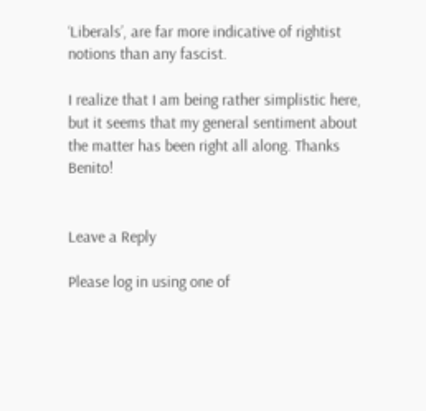‘Liberals’, are far more indicative of rightist notions than any fascist.

I realize that I am being rather simplistic here, but it seems that my general sentiment about the matter has been right all along. Thanks Benito!


Leave a Reply

Please log in using one of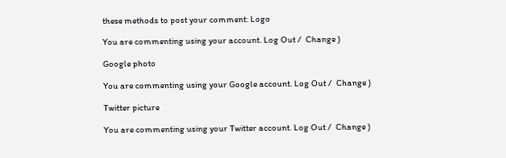these methods to post your comment: Logo

You are commenting using your account. Log Out /  Change )

Google photo

You are commenting using your Google account. Log Out /  Change )

Twitter picture

You are commenting using your Twitter account. Log Out /  Change )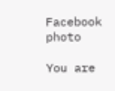Facebook photo

You are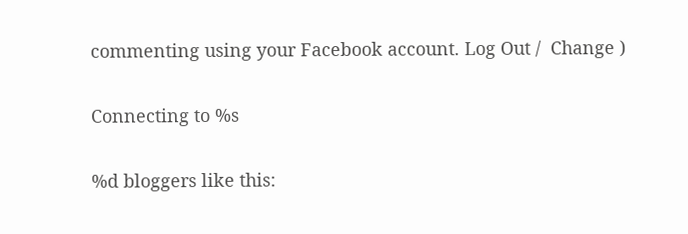commenting using your Facebook account. Log Out /  Change )

Connecting to %s

%d bloggers like this: